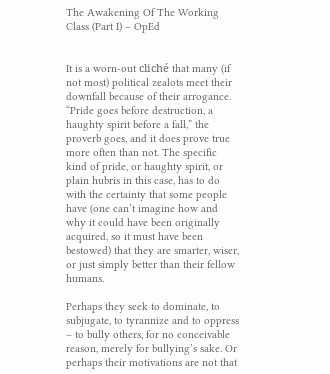The Awakening Of The Working Class (Part I) – OpEd


It is a worn-out cliché that many (if not most) political zealots meet their downfall because of their arrogance. “Pride goes before destruction, a haughty spirit before a fall,” the proverb goes, and it does prove true more often than not. The specific kind of pride, or haughty spirit, or plain hubris in this case, has to do with the certainty that some people have (one can’t imagine how and why it could have been originally acquired, so it must have been bestowed) that they are smarter, wiser, or just simply better than their fellow humans.

Perhaps they seek to dominate, to subjugate, to tyrannize and to oppress – to bully others, for no conceivable reason, merely for bullying’s sake. Or perhaps their motivations are not that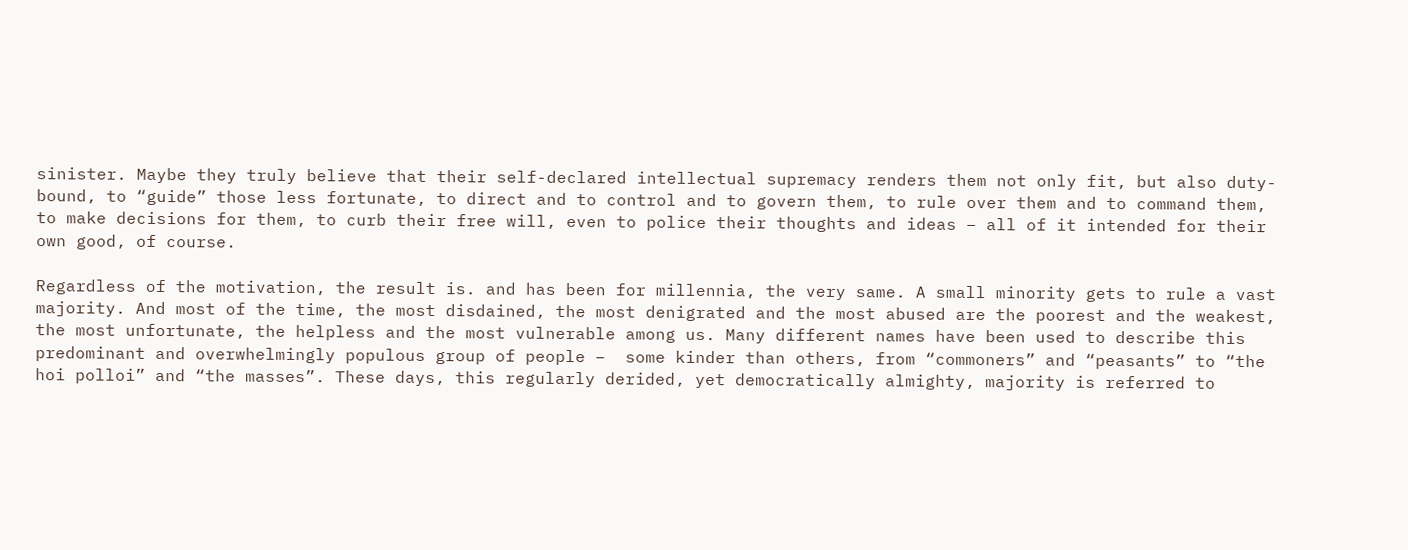sinister. Maybe they truly believe that their self-declared intellectual supremacy renders them not only fit, but also duty-bound, to “guide” those less fortunate, to direct and to control and to govern them, to rule over them and to command them, to make decisions for them, to curb their free will, even to police their thoughts and ideas – all of it intended for their own good, of course.

Regardless of the motivation, the result is. and has been for millennia, the very same. A small minority gets to rule a vast majority. And most of the time, the most disdained, the most denigrated and the most abused are the poorest and the weakest, the most unfortunate, the helpless and the most vulnerable among us. Many different names have been used to describe this predominant and overwhelmingly populous group of people –  some kinder than others, from “commoners” and “peasants” to “the hoi polloi” and “the masses”. These days, this regularly derided, yet democratically almighty, majority is referred to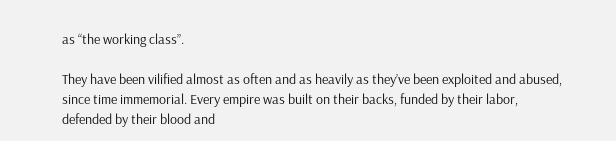as “the working class”.

They have been vilified almost as often and as heavily as they’ve been exploited and abused, since time immemorial. Every empire was built on their backs, funded by their labor, defended by their blood and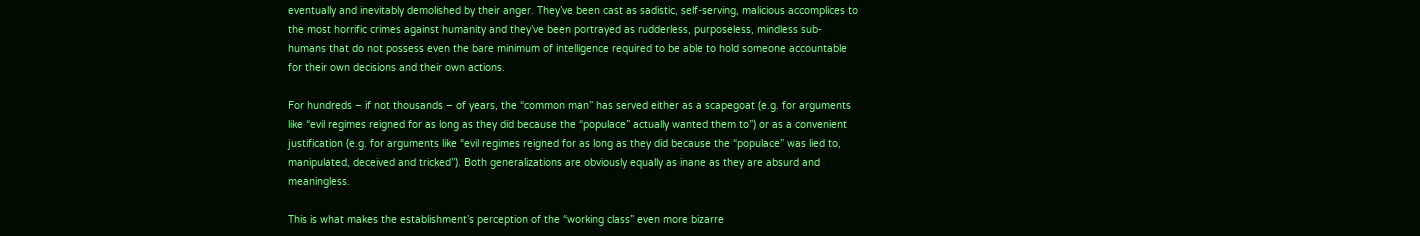eventually and inevitably demolished by their anger. They’ve been cast as sadistic, self-serving, malicious accomplices to the most horrific crimes against humanity and they’ve been portrayed as rudderless, purposeless, mindless sub-humans that do not possess even the bare minimum of intelligence required to be able to hold someone accountable for their own decisions and their own actions.

For hundreds – if not thousands – of years, the “common man” has served either as a scapegoat (e.g. for arguments like “evil regimes reigned for as long as they did because the “populace” actually wanted them to”) or as a convenient justification (e.g. for arguments like “evil regimes reigned for as long as they did because the “populace” was lied to, manipulated, deceived and tricked”). Both generalizations are obviously equally as inane as they are absurd and meaningless.

This is what makes the establishment’s perception of the “working class” even more bizarre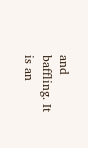and baffling. It is an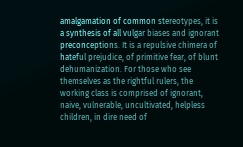amalgamation of common stereotypes, it is a synthesis of all vulgar biases and ignorant preconceptions. It is a repulsive chimera of hateful prejudice, of primitive fear, of blunt dehumanization. For those who see themselves as the rightful rulers, the working class is comprised of ignorant, naive, vulnerable, uncultivated, helpless children, in dire need of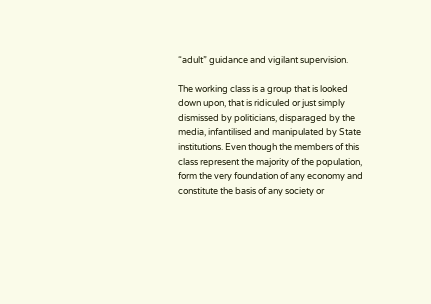“adult” guidance and vigilant supervision.

The working class is a group that is looked down upon, that is ridiculed or just simply dismissed by politicians, disparaged by the media, infantilised and manipulated by State institutions. Even though the members of this class represent the majority of the population, form the very foundation of any economy and constitute the basis of any society or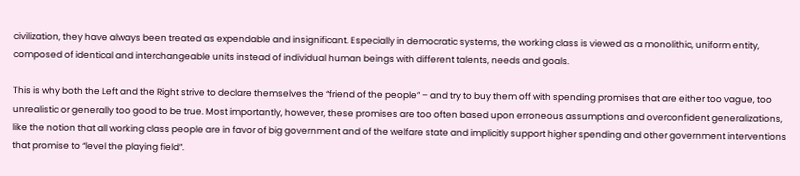civilization, they have always been treated as expendable and insignificant. Especially in democratic systems, the working class is viewed as a monolithic, uniform entity, composed of identical and interchangeable units instead of individual human beings with different talents, needs and goals.

This is why both the Left and the Right strive to declare themselves the “friend of the people” – and try to buy them off with spending promises that are either too vague, too unrealistic or generally too good to be true. Most importantly, however, these promises are too often based upon erroneous assumptions and overconfident generalizations, like the notion that all working class people are in favor of big government and of the welfare state and implicitly support higher spending and other government interventions that promise to “level the playing field”.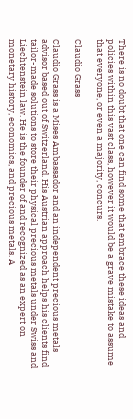There is no doubt that one can find some that embrace these ideas and policies within this vast class, however it would be a grave mistake to assume that everyone, or even a majority, concurs.

Claudio Grass

Claudio Grass is a Mises Ambassador and an independent precious metals advisor based out of Switzerland. His Austrian approach helps his clients find tailor-made solutions to store their physical precious metals under Swiss and Liechtenstein law. He is the founder of and recognized as an expert on monetary history, economics, and precious metals. A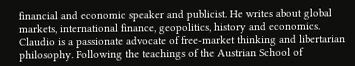financial and economic speaker and publicist. He writes about global markets, international finance, geopolitics, history and economics. Claudio is a passionate advocate of free-market thinking and libertarian philosophy. Following the teachings of the Austrian School of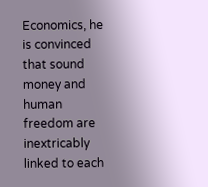Economics, he is convinced that sound money and human freedom are inextricably linked to each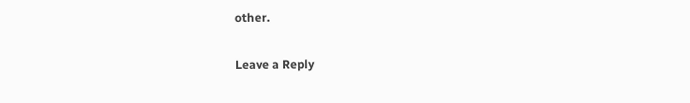other.

Leave a Reply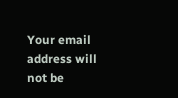Your email address will not be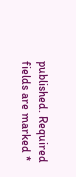published. Required fields are marked *